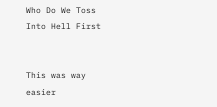Who Do We Toss Into Hell First


This was way easier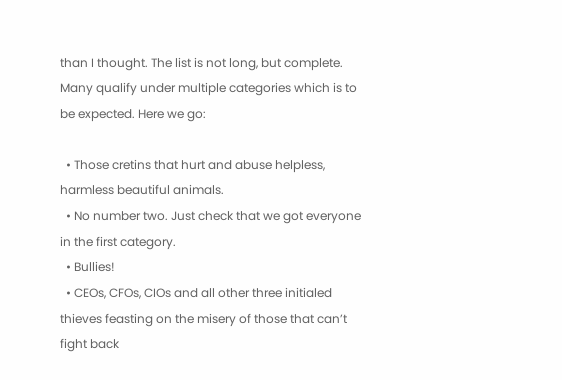than I thought. The list is not long, but complete. Many qualify under multiple categories which is to be expected. Here we go:

  • Those cretins that hurt and abuse helpless, harmless beautiful animals.
  • No number two. Just check that we got everyone in the first category.
  • Bullies!
  • CEOs, CFOs, CIOs and all other three initialed thieves feasting on the misery of those that can’t fight back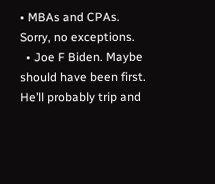• MBAs and CPAs. Sorry, no exceptions.
  • Joe F Biden. Maybe should have been first. He’ll probably trip and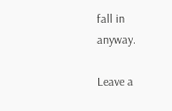fall in anyway.

Leave a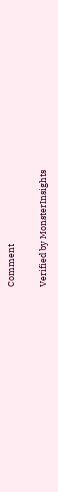Comment

Verified by MonsterInsights